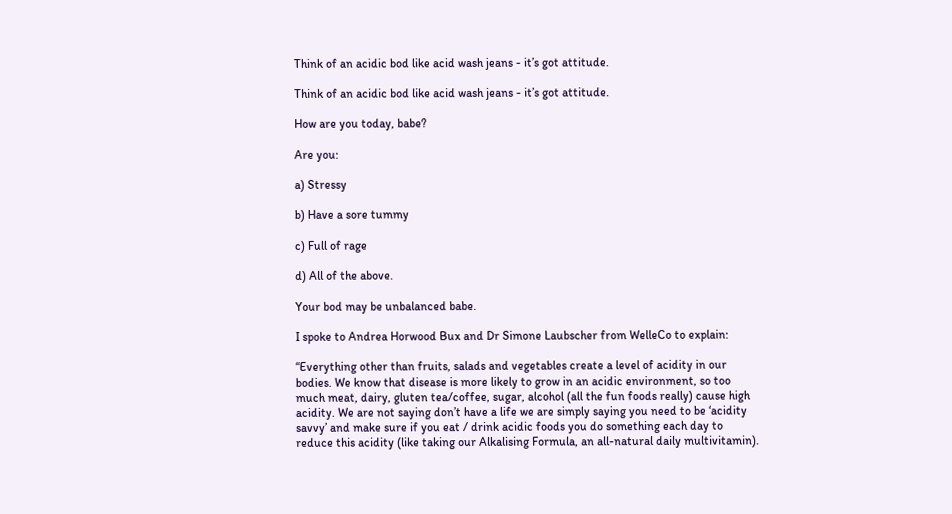Think of an acidic bod like acid wash jeans - it’s got attitude.

Think of an acidic bod like acid wash jeans - it’s got attitude.

How are you today, babe?

Are you:

a) Stressy

b) Have a sore tummy

c) Full of rage

d) All of the above.

Your bod may be unbalanced babe.

I spoke to Andrea Horwood Bux and Dr Simone Laubscher from WelleCo to explain:

“Everything other than fruits, salads and vegetables create a level of acidity in our bodies. We know that disease is more likely to grow in an acidic environment, so too much meat, dairy, gluten tea/coffee, sugar, alcohol (all the fun foods really) cause high acidity. We are not saying don’t have a life we are simply saying you need to be ‘acidity savvy’ and make sure if you eat / drink acidic foods you do something each day to reduce this acidity (like taking our Alkalising Formula, an all-natural daily multivitamin).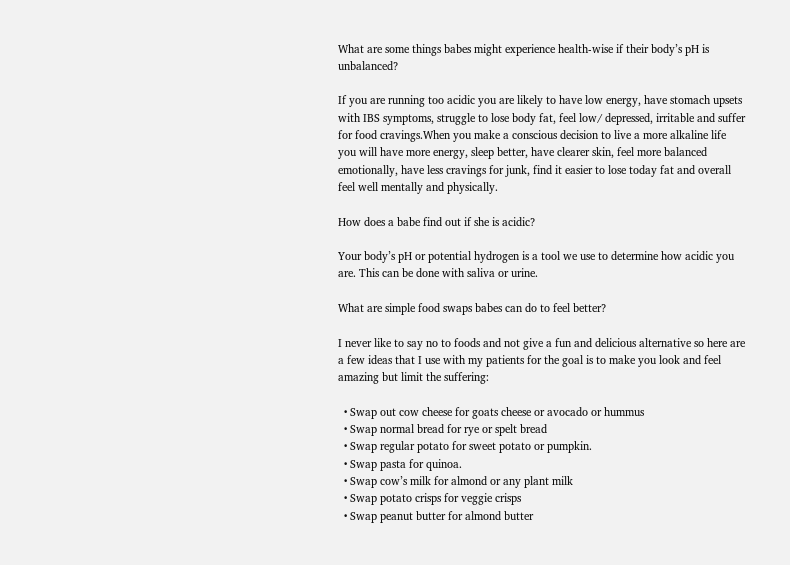What are some things babes might experience health-wise if their body’s pH is unbalanced?

If you are running too acidic you are likely to have low energy, have stomach upsets with IBS symptoms, struggle to lose body fat, feel low/ depressed, irritable and suffer for food cravings.When you make a conscious decision to live a more alkaline life you will have more energy, sleep better, have clearer skin, feel more balanced emotionally, have less cravings for junk, find it easier to lose today fat and overall feel well mentally and physically.

How does a babe find out if she is acidic?

Your body’s pH or potential hydrogen is a tool we use to determine how acidic you are. This can be done with saliva or urine.

What are simple food swaps babes can do to feel better?

I never like to say no to foods and not give a fun and delicious alternative so here are a few ideas that I use with my patients for the goal is to make you look and feel amazing but limit the suffering:

  • Swap out cow cheese for goats cheese or avocado or hummus
  • Swap normal bread for rye or spelt bread
  • Swap regular potato for sweet potato or pumpkin.
  • Swap pasta for quinoa.
  • Swap cow’s milk for almond or any plant milk
  • Swap potato crisps for veggie crisps
  • Swap peanut butter for almond butter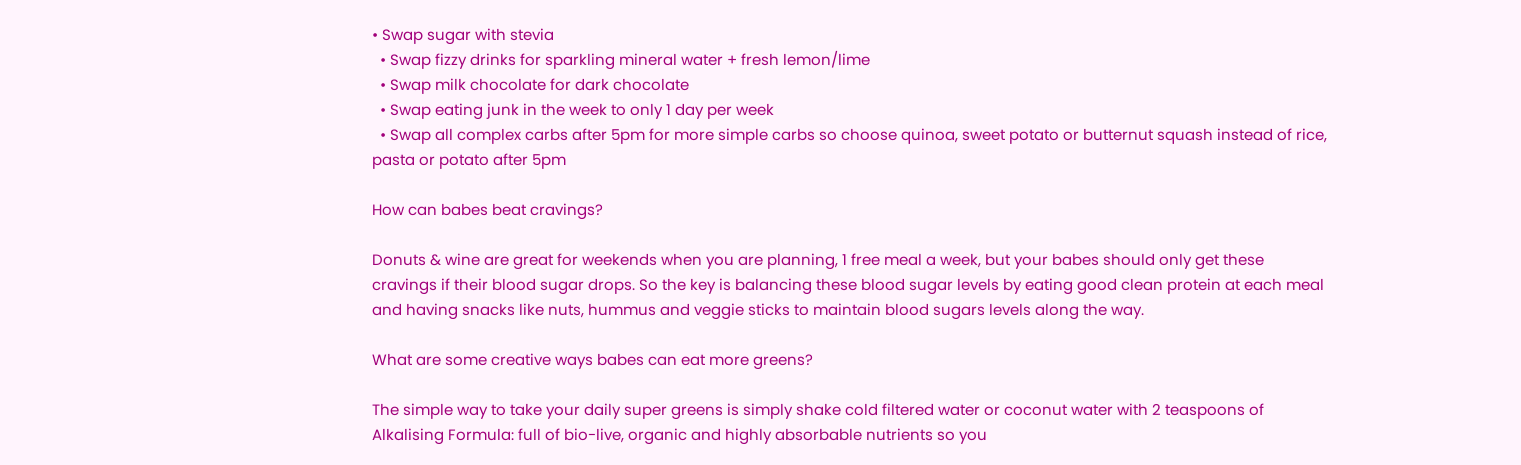• Swap sugar with stevia
  • Swap fizzy drinks for sparkling mineral water + fresh lemon/lime
  • Swap milk chocolate for dark chocolate
  • Swap eating junk in the week to only 1 day per week
  • Swap all complex carbs after 5pm for more simple carbs so choose quinoa, sweet potato or butternut squash instead of rice, pasta or potato after 5pm

How can babes beat cravings?

Donuts & wine are great for weekends when you are planning, 1 free meal a week, but your babes should only get these cravings if their blood sugar drops. So the key is balancing these blood sugar levels by eating good clean protein at each meal and having snacks like nuts, hummus and veggie sticks to maintain blood sugars levels along the way.

What are some creative ways babes can eat more greens?

The simple way to take your daily super greens is simply shake cold filtered water or coconut water with 2 teaspoons of Alkalising Formula: full of bio-live, organic and highly absorbable nutrients so you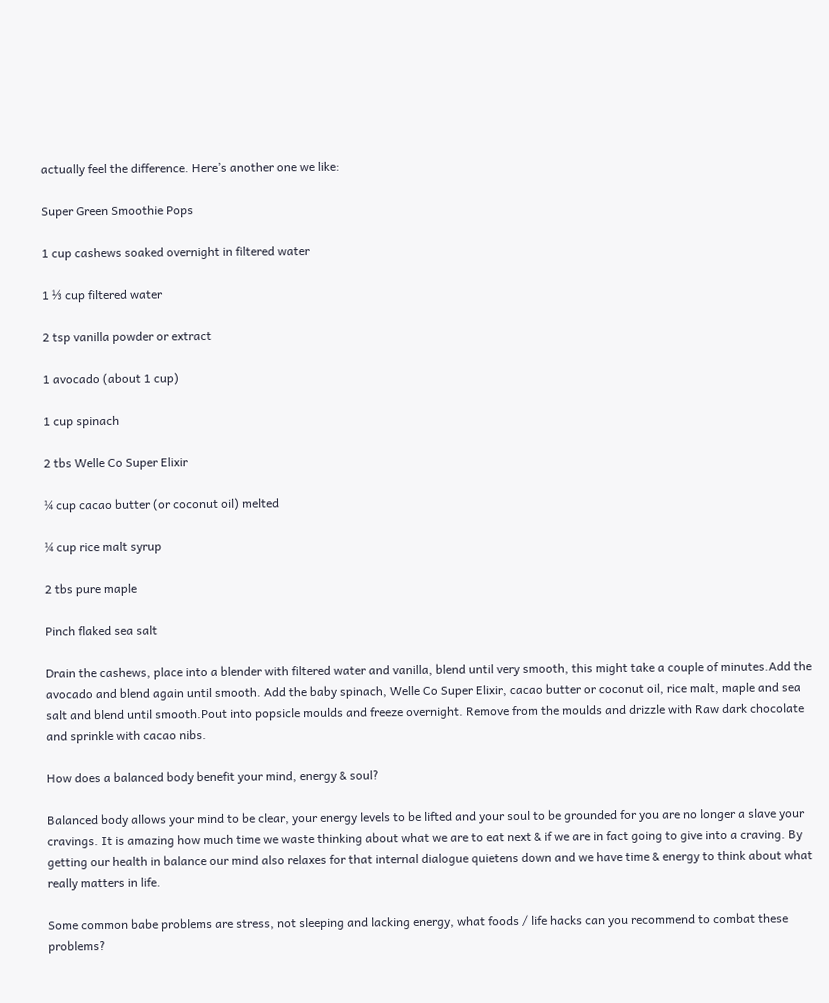actually feel the difference. Here’s another one we like:

Super Green Smoothie Pops

1 cup cashews soaked overnight in filtered water

1 ⅓ cup filtered water

2 tsp vanilla powder or extract

1 avocado (about 1 cup)

1 cup spinach

2 tbs Welle Co Super Elixir

¼ cup cacao butter (or coconut oil) melted

¼ cup rice malt syrup

2 tbs pure maple

Pinch flaked sea salt

Drain the cashews, place into a blender with filtered water and vanilla, blend until very smooth, this might take a couple of minutes.Add the avocado and blend again until smooth. Add the baby spinach, Welle Co Super Elixir, cacao butter or coconut oil, rice malt, maple and sea salt and blend until smooth.Pout into popsicle moulds and freeze overnight. Remove from the moulds and drizzle with Raw dark chocolate and sprinkle with cacao nibs.

How does a balanced body benefit your mind, energy & soul?

Balanced body allows your mind to be clear, your energy levels to be lifted and your soul to be grounded for you are no longer a slave your cravings. It is amazing how much time we waste thinking about what we are to eat next & if we are in fact going to give into a craving. By getting our health in balance our mind also relaxes for that internal dialogue quietens down and we have time & energy to think about what really matters in life.

Some common babe problems are stress, not sleeping and lacking energy, what foods / life hacks can you recommend to combat these problems?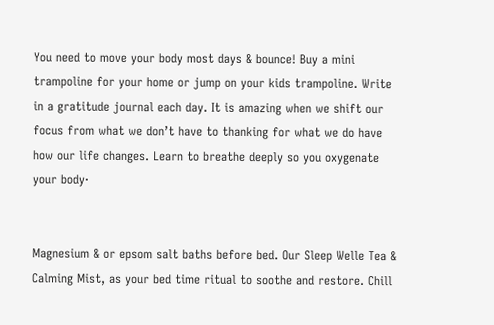You need to move your body most days & bounce! Buy a mini trampoline for your home or jump on your kids trampoline. Write in a gratitude journal each day. It is amazing when we shift our focus from what we don’t have to thanking for what we do have how our life changes. Learn to breathe deeply so you oxygenate your body·


Magnesium & or epsom salt baths before bed. Our Sleep Welle Tea & Calming Mist, as your bed time ritual to soothe and restore. Chill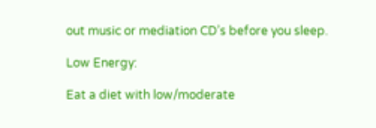out music or mediation CD’s before you sleep.

Low Energy:

Eat a diet with low/moderate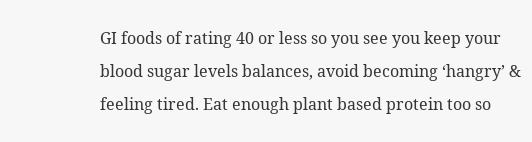GI foods of rating 40 or less so you see you keep your blood sugar levels balances, avoid becoming ‘hangry’ & feeling tired. Eat enough plant based protein too so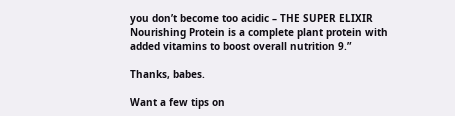you don’t become too acidic – THE SUPER ELIXIR Nourishing Protein is a complete plant protein with added vitamins to boost overall nutrition 9.”

Thanks, babes.

Want a few tips on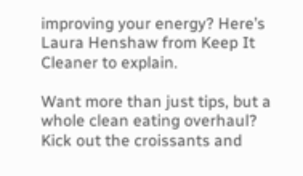improving your energy? Here’s Laura Henshaw from Keep It Cleaner to explain.

Want more than just tips, but a whole clean eating overhaul? Kick out the croissants and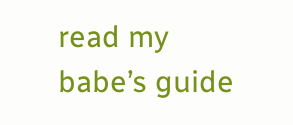read my babe’s guide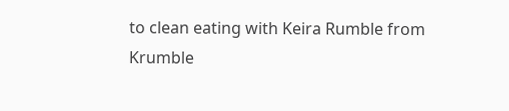to clean eating with Keira Rumble from Krumble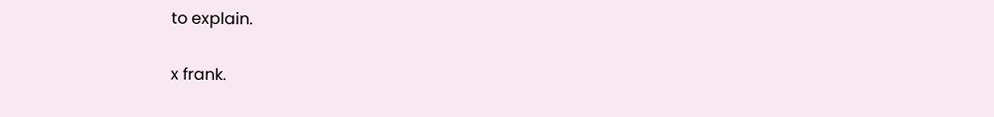to explain.

x frank.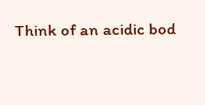Think of an acidic bod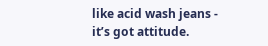like acid wash jeans - it’s got attitude.